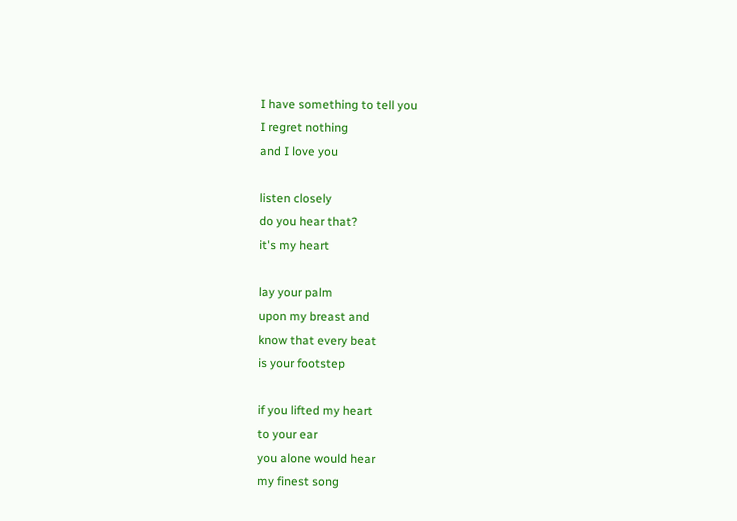I have something to tell you
I regret nothing
and I love you

listen closely
do you hear that?
it's my heart

lay your palm
upon my breast and
know that every beat
is your footstep

if you lifted my heart
to your ear
you alone would hear
my finest song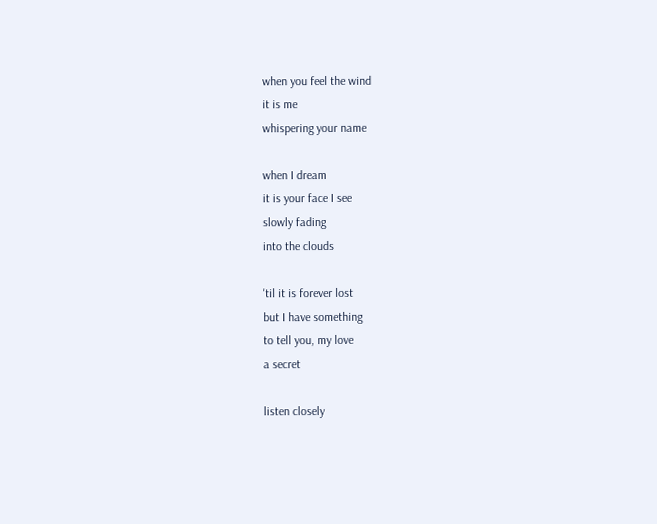when you feel the wind
it is me
whispering your name

when I dream
it is your face I see
slowly fading
into the clouds

'til it is forever lost
but I have something
to tell you, my love
a secret

listen closely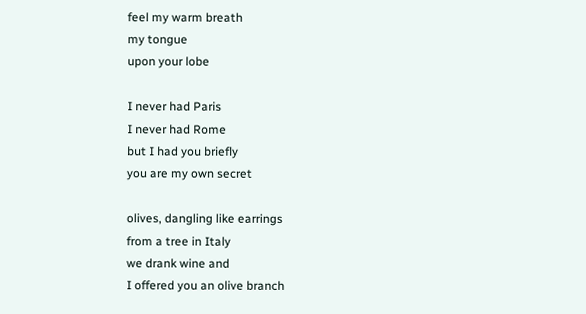feel my warm breath
my tongue
upon your lobe

I never had Paris
I never had Rome
but I had you briefly
you are my own secret

olives, dangling like earrings
from a tree in Italy
we drank wine and
I offered you an olive branch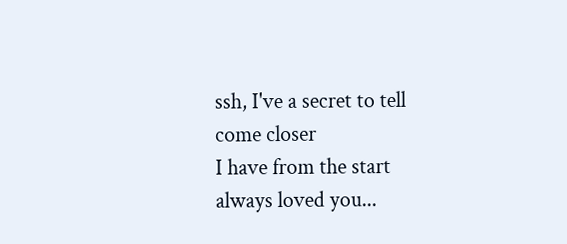ssh, I've a secret to tell
come closer
I have from the start
always loved you...